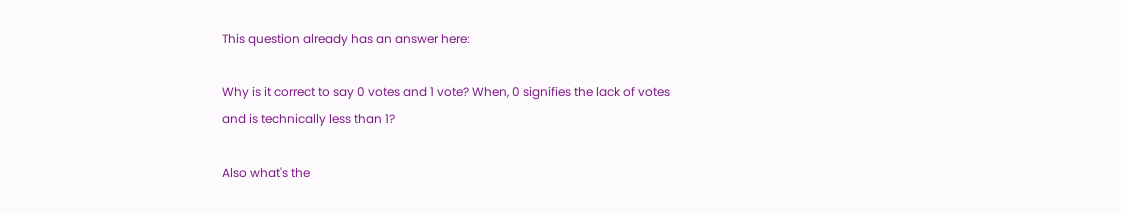This question already has an answer here:

Why is it correct to say 0 votes and 1 vote? When, 0 signifies the lack of votes and is technically less than 1?

Also what's the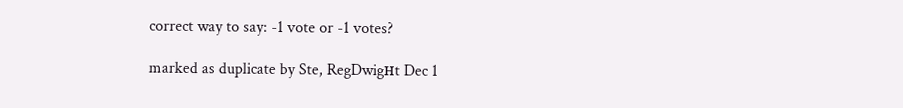correct way to say: -1 vote or -1 votes?

marked as duplicate by Ste, RegDwigнt Dec 1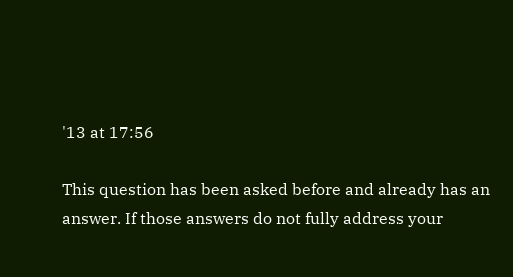'13 at 17:56

This question has been asked before and already has an answer. If those answers do not fully address your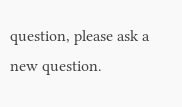question, please ask a new question.